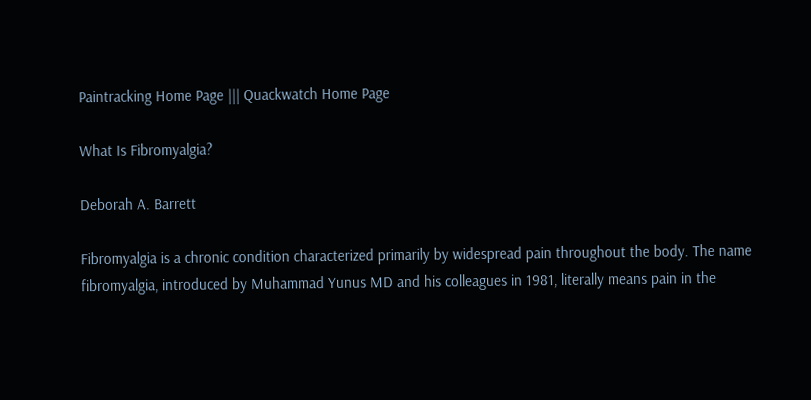Paintracking Home Page ||| Quackwatch Home Page

What Is Fibromyalgia?

Deborah A. Barrett

Fibromyalgia is a chronic condition characterized primarily by widespread pain throughout the body. The name fibromyalgia, introduced by Muhammad Yunus MD and his colleagues in 1981, literally means pain in the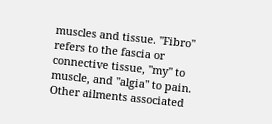muscles and tissue. "Fibro" refers to the fascia or connective tissue, "my" to muscle, and "algia" to pain. Other ailments associated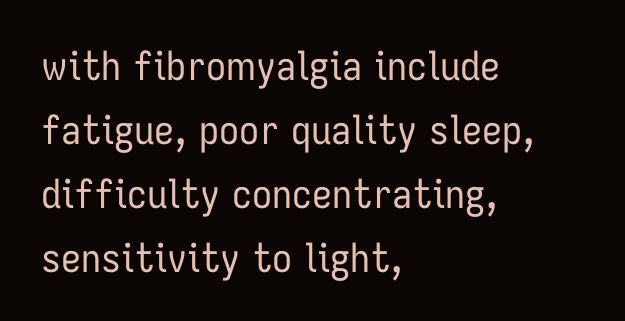with fibromyalgia include fatigue, poor quality sleep, difficulty concentrating, sensitivity to light,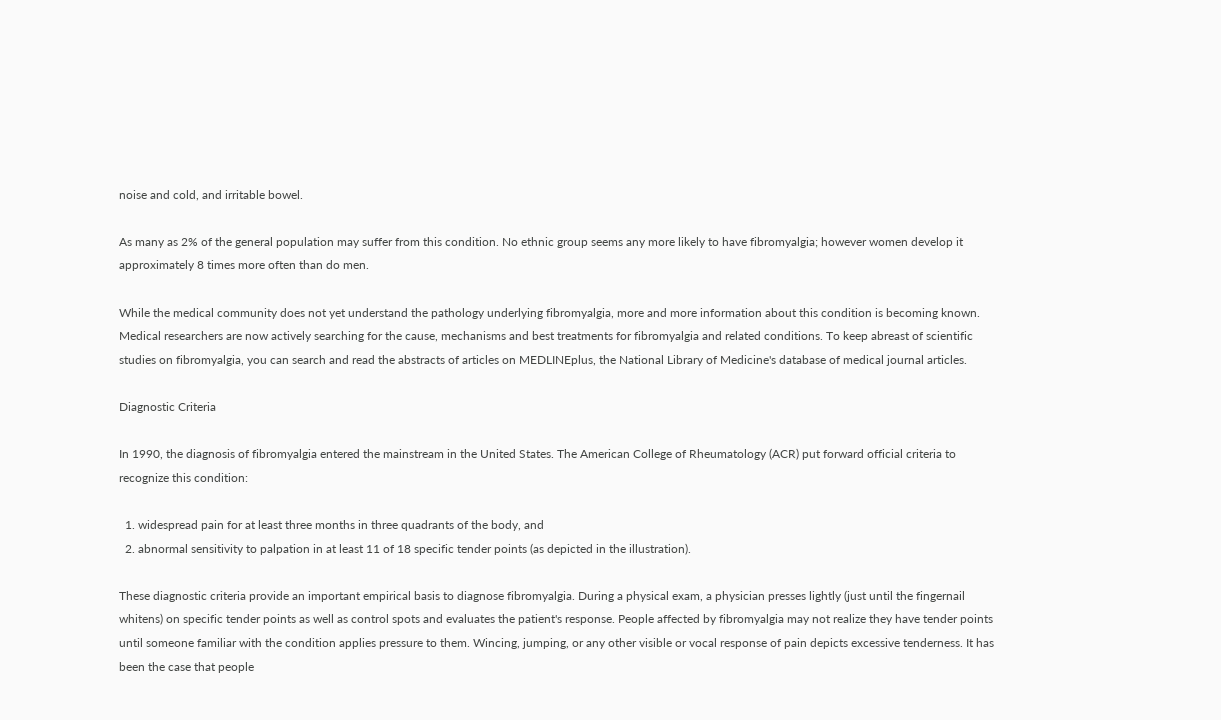noise and cold, and irritable bowel.

As many as 2% of the general population may suffer from this condition. No ethnic group seems any more likely to have fibromyalgia; however women develop it approximately 8 times more often than do men.

While the medical community does not yet understand the pathology underlying fibromyalgia, more and more information about this condition is becoming known. Medical researchers are now actively searching for the cause, mechanisms and best treatments for fibromyalgia and related conditions. To keep abreast of scientific studies on fibromyalgia, you can search and read the abstracts of articles on MEDLINEplus, the National Library of Medicine's database of medical journal articles.

Diagnostic Criteria

In 1990, the diagnosis of fibromyalgia entered the mainstream in the United States. The American College of Rheumatology (ACR) put forward official criteria to recognize this condition:

  1. widespread pain for at least three months in three quadrants of the body, and
  2. abnormal sensitivity to palpation in at least 11 of 18 specific tender points (as depicted in the illustration).

These diagnostic criteria provide an important empirical basis to diagnose fibromyalgia. During a physical exam, a physician presses lightly (just until the fingernail whitens) on specific tender points as well as control spots and evaluates the patient's response. People affected by fibromyalgia may not realize they have tender points until someone familiar with the condition applies pressure to them. Wincing, jumping, or any other visible or vocal response of pain depicts excessive tenderness. It has been the case that people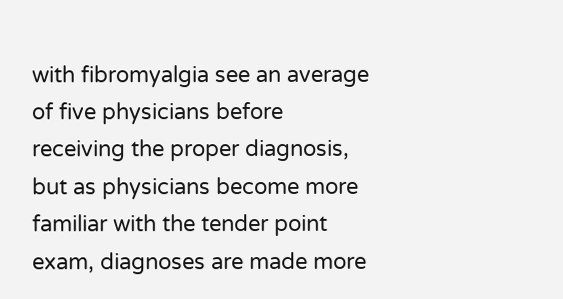with fibromyalgia see an average of five physicians before receiving the proper diagnosis, but as physicians become more familiar with the tender point exam, diagnoses are made more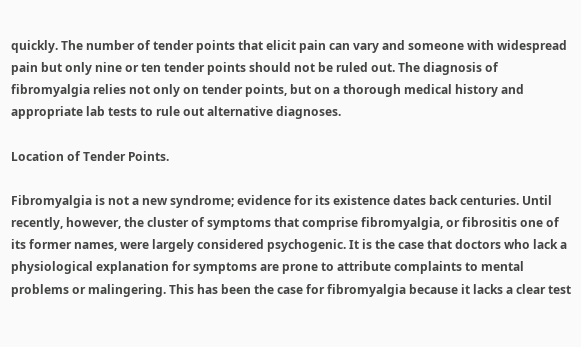quickly. The number of tender points that elicit pain can vary and someone with widespread pain but only nine or ten tender points should not be ruled out. The diagnosis of fibromyalgia relies not only on tender points, but on a thorough medical history and appropriate lab tests to rule out alternative diagnoses.

Location of Tender Points.

Fibromyalgia is not a new syndrome; evidence for its existence dates back centuries. Until recently, however, the cluster of symptoms that comprise fibromyalgia, or fibrositis one of its former names, were largely considered psychogenic. It is the case that doctors who lack a physiological explanation for symptoms are prone to attribute complaints to mental problems or malingering. This has been the case for fibromyalgia because it lacks a clear test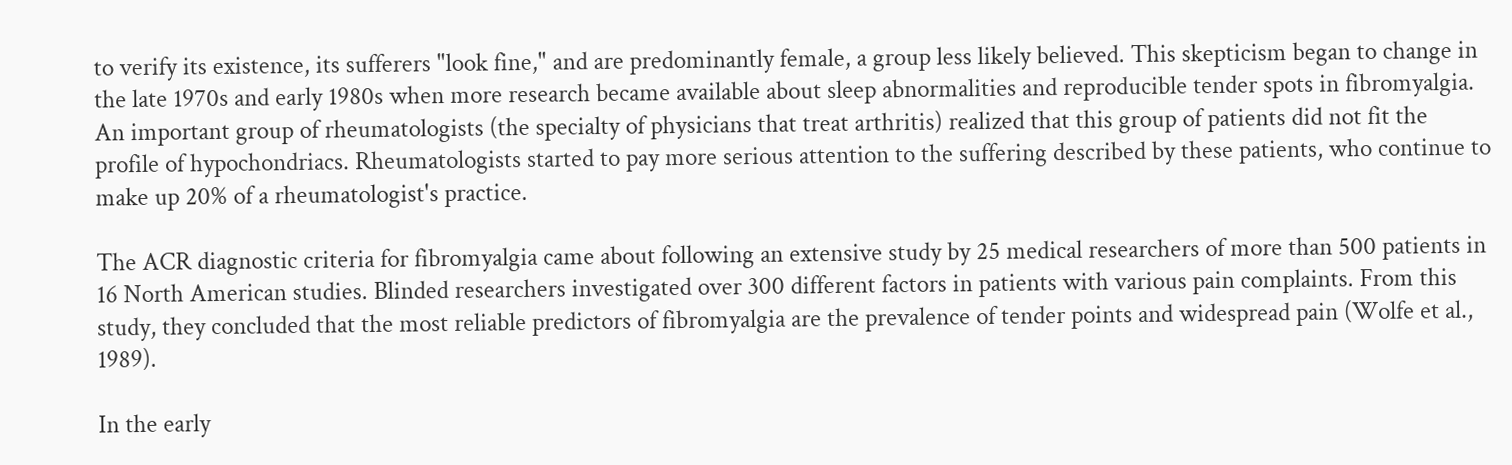to verify its existence, its sufferers "look fine," and are predominantly female, a group less likely believed. This skepticism began to change in the late 1970s and early 1980s when more research became available about sleep abnormalities and reproducible tender spots in fibromyalgia. An important group of rheumatologists (the specialty of physicians that treat arthritis) realized that this group of patients did not fit the profile of hypochondriacs. Rheumatologists started to pay more serious attention to the suffering described by these patients, who continue to make up 20% of a rheumatologist's practice.

The ACR diagnostic criteria for fibromyalgia came about following an extensive study by 25 medical researchers of more than 500 patients in 16 North American studies. Blinded researchers investigated over 300 different factors in patients with various pain complaints. From this study, they concluded that the most reliable predictors of fibromyalgia are the prevalence of tender points and widespread pain (Wolfe et al., 1989).

In the early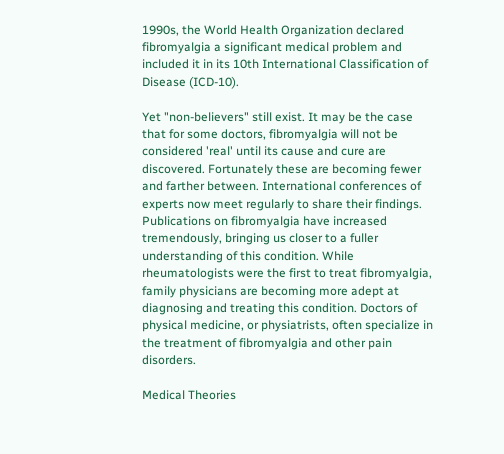1990s, the World Health Organization declared fibromyalgia a significant medical problem and included it in its 10th International Classification of Disease (ICD-10).

Yet "non-believers" still exist. It may be the case that for some doctors, fibromyalgia will not be considered 'real' until its cause and cure are discovered. Fortunately these are becoming fewer and farther between. International conferences of experts now meet regularly to share their findings. Publications on fibromyalgia have increased tremendously, bringing us closer to a fuller understanding of this condition. While rheumatologists were the first to treat fibromyalgia, family physicians are becoming more adept at diagnosing and treating this condition. Doctors of physical medicine, or physiatrists, often specialize in the treatment of fibromyalgia and other pain disorders.

Medical Theories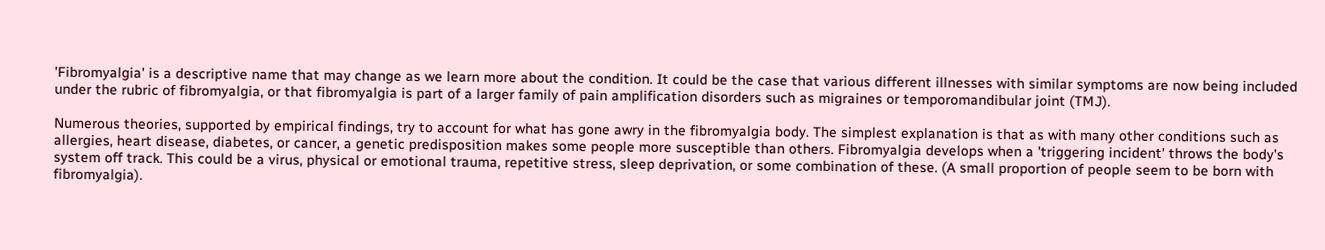'Fibromyalgia' is a descriptive name that may change as we learn more about the condition. It could be the case that various different illnesses with similar symptoms are now being included under the rubric of fibromyalgia, or that fibromyalgia is part of a larger family of pain amplification disorders such as migraines or temporomandibular joint (TMJ).

Numerous theories, supported by empirical findings, try to account for what has gone awry in the fibromyalgia body. The simplest explanation is that as with many other conditions such as allergies, heart disease, diabetes, or cancer, a genetic predisposition makes some people more susceptible than others. Fibromyalgia develops when a 'triggering incident' throws the body's system off track. This could be a virus, physical or emotional trauma, repetitive stress, sleep deprivation, or some combination of these. (A small proportion of people seem to be born with fibromyalgia).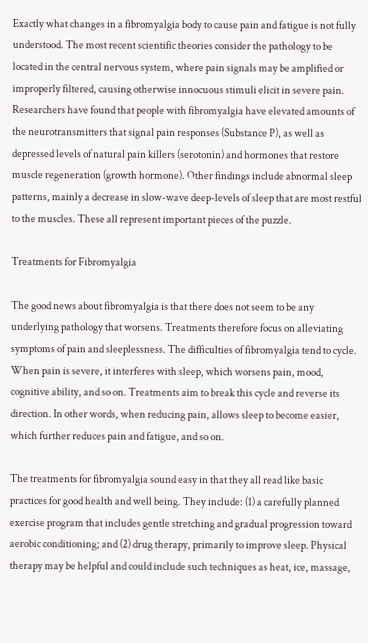Exactly what changes in a fibromyalgia body to cause pain and fatigue is not fully understood. The most recent scientific theories consider the pathology to be located in the central nervous system, where pain signals may be amplified or improperly filtered, causing otherwise innocuous stimuli elicit in severe pain. Researchers have found that people with fibromyalgia have elevated amounts of the neurotransmitters that signal pain responses (Substance P), as well as depressed levels of natural pain killers (serotonin) and hormones that restore muscle regeneration (growth hormone). Other findings include abnormal sleep patterns, mainly a decrease in slow-wave deep-levels of sleep that are most restful to the muscles. These all represent important pieces of the puzzle.

Treatments for Fibromyalgia

The good news about fibromyalgia is that there does not seem to be any underlying pathology that worsens. Treatments therefore focus on alleviating symptoms of pain and sleeplessness. The difficulties of fibromyalgia tend to cycle. When pain is severe, it interferes with sleep, which worsens pain, mood, cognitive ability, and so on. Treatments aim to break this cycle and reverse its direction. In other words, when reducing pain, allows sleep to become easier, which further reduces pain and fatigue, and so on.

The treatments for fibromyalgia sound easy in that they all read like basic practices for good health and well being. They include: (1) a carefully planned exercise program that includes gentle stretching and gradual progression toward aerobic conditioning; and (2) drug therapy, primarily to improve sleep. Physical therapy may be helpful and could include such techniques as heat, ice, massage,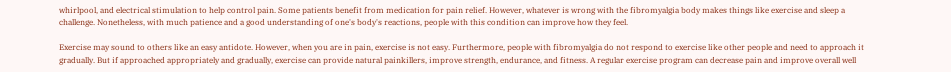whirlpool, and electrical stimulation to help control pain. Some patients benefit from medication for pain relief. However, whatever is wrong with the fibromyalgia body makes things like exercise and sleep a challenge. Nonetheless, with much patience and a good understanding of one's body's reactions, people with this condition can improve how they feel.

Exercise may sound to others like an easy antidote. However, when you are in pain, exercise is not easy. Furthermore, people with fibromyalgia do not respond to exercise like other people and need to approach it gradually. But if approached appropriately and gradually, exercise can provide natural painkillers, improve strength, endurance, and fitness. A regular exercise program can decrease pain and improve overall well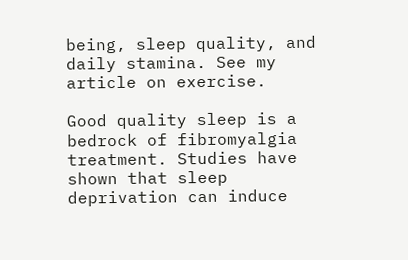being, sleep quality, and daily stamina. See my article on exercise.

Good quality sleep is a bedrock of fibromyalgia treatment. Studies have shown that sleep deprivation can induce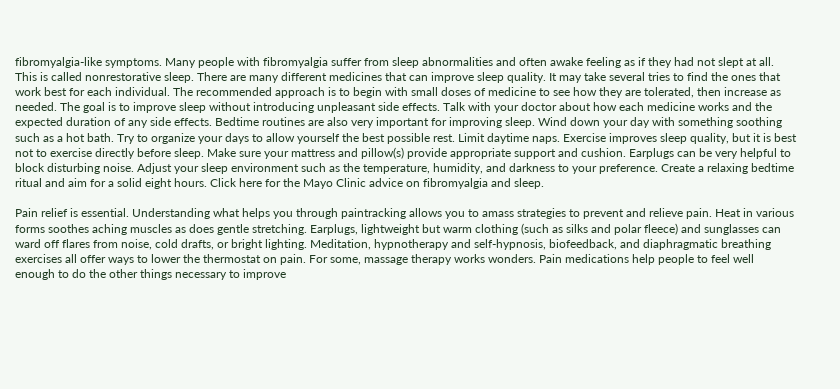fibromyalgia-like symptoms. Many people with fibromyalgia suffer from sleep abnormalities and often awake feeling as if they had not slept at all. This is called nonrestorative sleep. There are many different medicines that can improve sleep quality. It may take several tries to find the ones that work best for each individual. The recommended approach is to begin with small doses of medicine to see how they are tolerated, then increase as needed. The goal is to improve sleep without introducing unpleasant side effects. Talk with your doctor about how each medicine works and the expected duration of any side effects. Bedtime routines are also very important for improving sleep. Wind down your day with something soothing such as a hot bath. Try to organize your days to allow yourself the best possible rest. Limit daytime naps. Exercise improves sleep quality, but it is best not to exercise directly before sleep. Make sure your mattress and pillow(s) provide appropriate support and cushion. Earplugs can be very helpful to block disturbing noise. Adjust your sleep environment such as the temperature, humidity, and darkness to your preference. Create a relaxing bedtime ritual and aim for a solid eight hours. Click here for the Mayo Clinic advice on fibromyalgia and sleep.

Pain relief is essential. Understanding what helps you through paintracking allows you to amass strategies to prevent and relieve pain. Heat in various forms soothes aching muscles as does gentle stretching. Earplugs, lightweight but warm clothing (such as silks and polar fleece) and sunglasses can ward off flares from noise, cold drafts, or bright lighting. Meditation, hypnotherapy and self-hypnosis, biofeedback, and diaphragmatic breathing exercises all offer ways to lower the thermostat on pain. For some, massage therapy works wonders. Pain medications help people to feel well enough to do the other things necessary to improve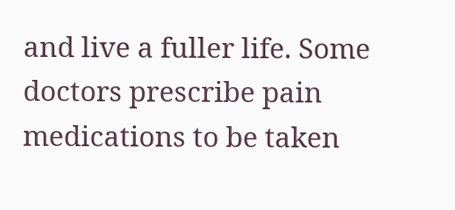and live a fuller life. Some doctors prescribe pain medications to be taken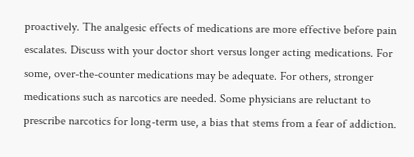proactively. The analgesic effects of medications are more effective before pain escalates. Discuss with your doctor short versus longer acting medications. For some, over-the-counter medications may be adequate. For others, stronger medications such as narcotics are needed. Some physicians are reluctant to prescribe narcotics for long-term use, a bias that stems from a fear of addiction.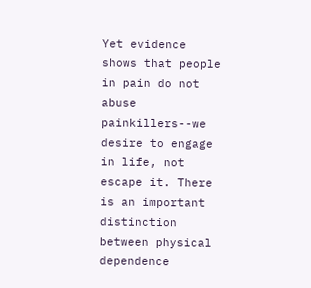Yet evidence shows that people in pain do not abuse painkillers--we desire to engage in life, not escape it. There is an important distinction between physical dependence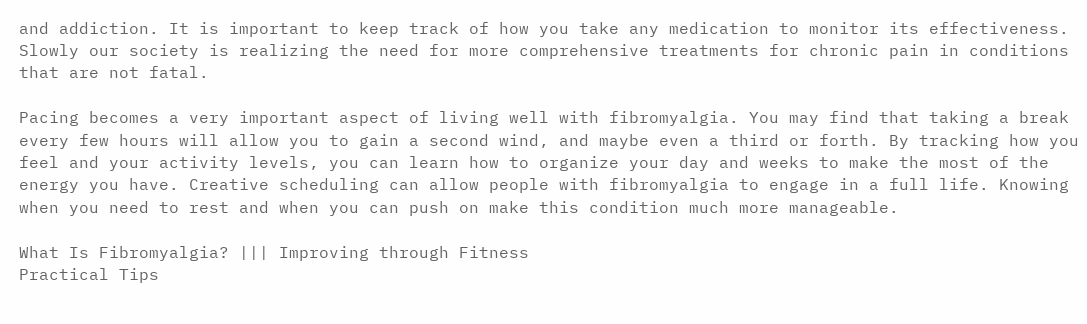and addiction. It is important to keep track of how you take any medication to monitor its effectiveness. Slowly our society is realizing the need for more comprehensive treatments for chronic pain in conditions that are not fatal.

Pacing becomes a very important aspect of living well with fibromyalgia. You may find that taking a break every few hours will allow you to gain a second wind, and maybe even a third or forth. By tracking how you feel and your activity levels, you can learn how to organize your day and weeks to make the most of the energy you have. Creative scheduling can allow people with fibromyalgia to engage in a full life. Knowing when you need to rest and when you can push on make this condition much more manageable.

What Is Fibromyalgia? ||| Improving through Fitness
Practical Tips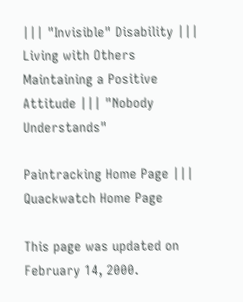||| "Invisible" Disability ||| Living with Others
Maintaining a Positive Attitude ||| "Nobody Understands"

Paintracking Home Page ||| Quackwatch Home Page

This page was updated on February 14, 2000.